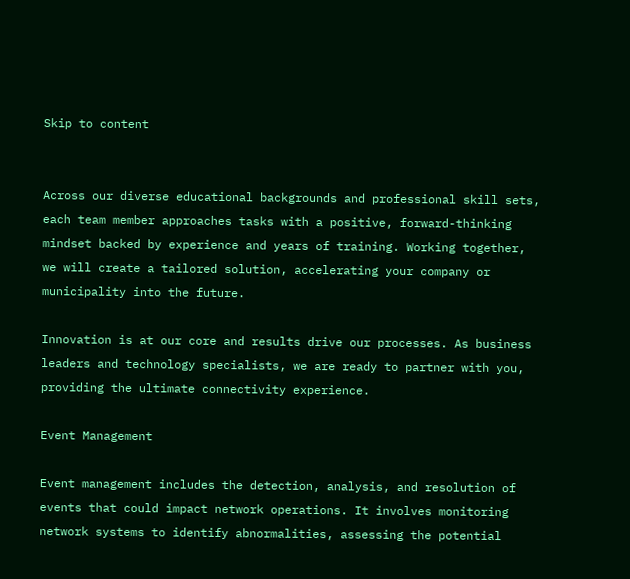Skip to content


Across our diverse educational backgrounds and professional skill sets, each team member approaches tasks with a positive, forward-thinking mindset backed by experience and years of training. Working together, we will create a tailored solution, accelerating your company or municipality into the future.

Innovation is at our core and results drive our processes. As business leaders and technology specialists, we are ready to partner with you, providing the ultimate connectivity experience.

Event Management

Event management includes the detection, analysis, and resolution of events that could impact network operations. It involves monitoring network systems to identify abnormalities, assessing the potential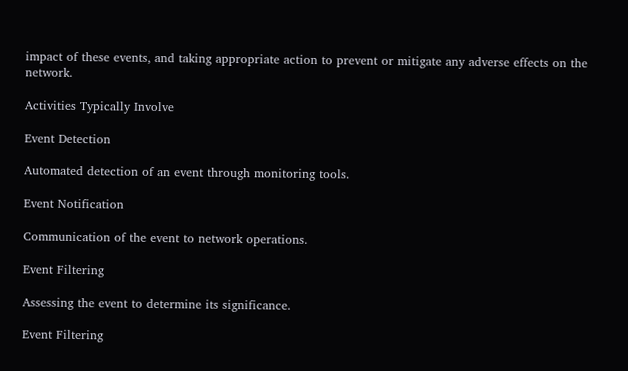impact of these events, and taking appropriate action to prevent or mitigate any adverse effects on the network.

Activities Typically Involve

Event Detection

Automated detection of an event through monitoring tools.

Event Notification

Communication of the event to network operations.

Event Filtering

Assessing the event to determine its significance.

Event Filtering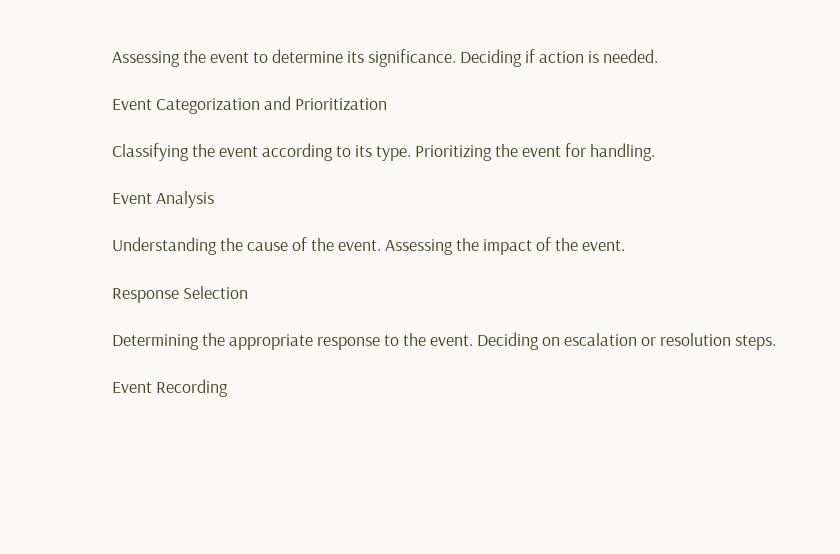Assessing the event to determine its significance. Deciding if action is needed.

Event Categorization and Prioritization

Classifying the event according to its type. Prioritizing the event for handling.

Event Analysis

Understanding the cause of the event. Assessing the impact of the event.

Response Selection

Determining the appropriate response to the event. Deciding on escalation or resolution steps.

Event Recording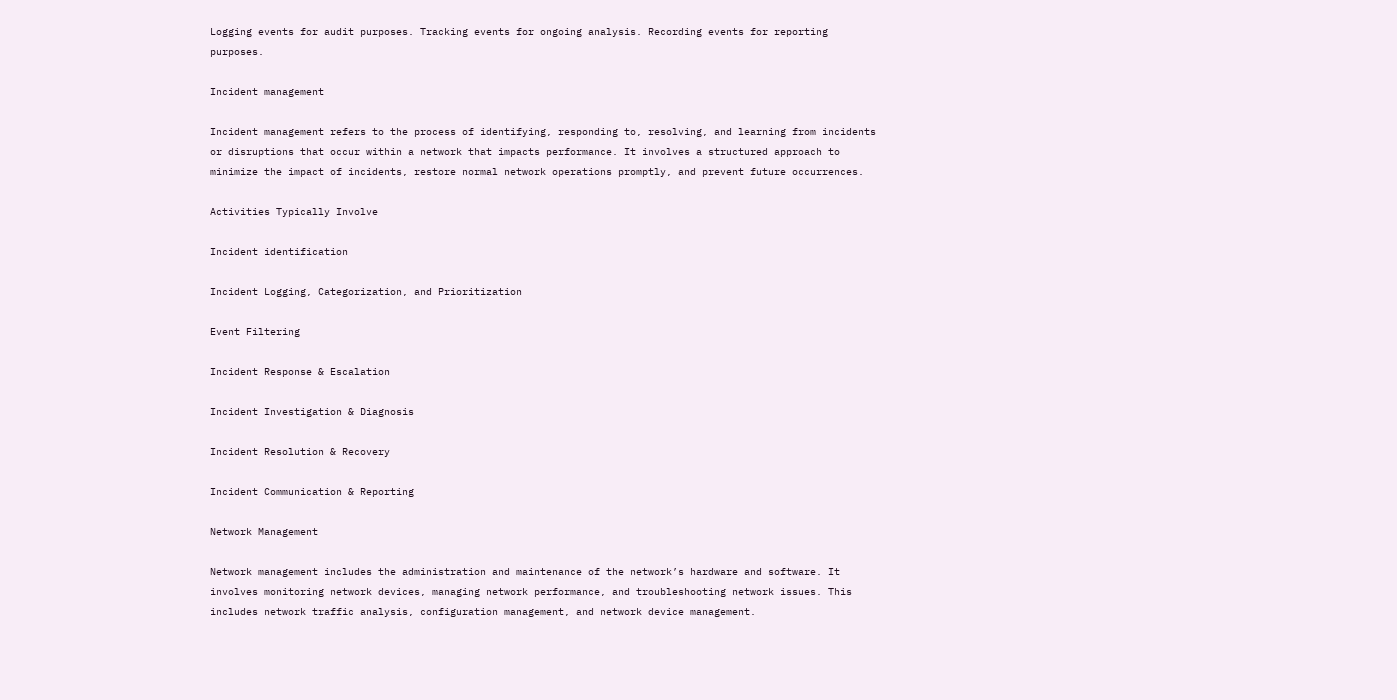Logging events for audit purposes. Tracking events for ongoing analysis. Recording events for reporting purposes.

Incident management

Incident management refers to the process of identifying, responding to, resolving, and learning from incidents or disruptions that occur within a network that impacts performance. It involves a structured approach to minimize the impact of incidents, restore normal network operations promptly, and prevent future occurrences.

Activities Typically Involve

Incident identification

Incident Logging, Categorization, and Prioritization

Event Filtering

Incident Response & Escalation

Incident Investigation & Diagnosis

Incident Resolution & Recovery

Incident Communication & Reporting

Network Management

Network management includes the administration and maintenance of the network’s hardware and software. It involves monitoring network devices, managing network performance, and troubleshooting network issues. This includes network traffic analysis, configuration management, and network device management.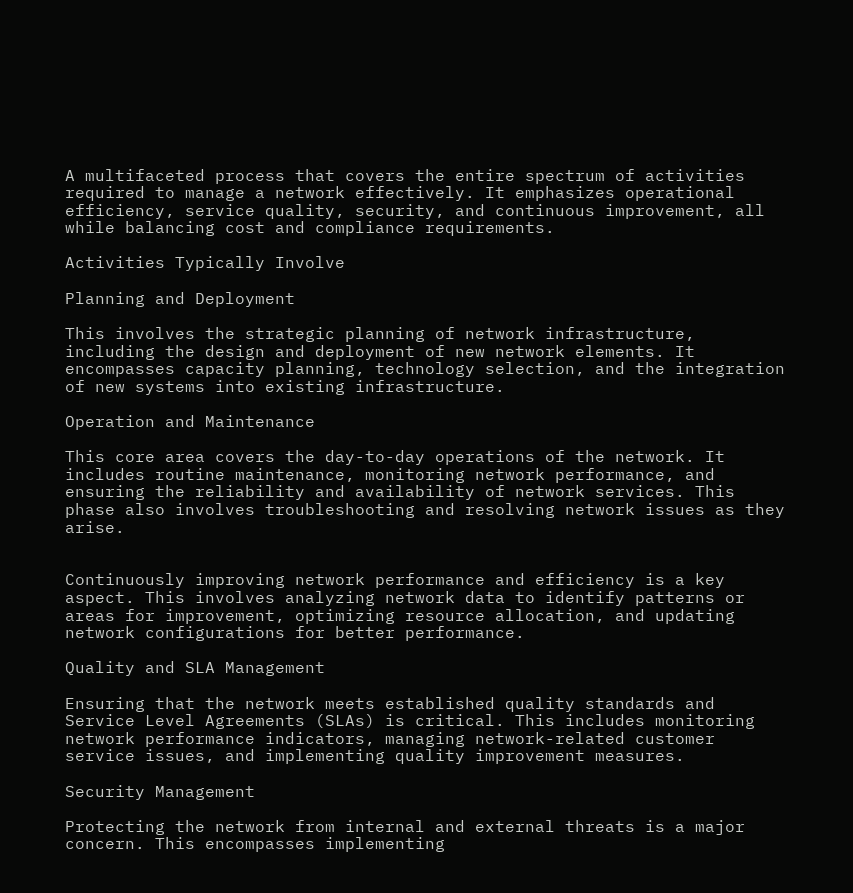A multifaceted process that covers the entire spectrum of activities required to manage a network effectively. It emphasizes operational efficiency, service quality, security, and continuous improvement, all while balancing cost and compliance requirements.

Activities Typically Involve

Planning and Deployment

This involves the strategic planning of network infrastructure, including the design and deployment of new network elements. It encompasses capacity planning, technology selection, and the integration of new systems into existing infrastructure.

Operation and Maintenance

This core area covers the day-to-day operations of the network. It includes routine maintenance, monitoring network performance, and ensuring the reliability and availability of network services. This phase also involves troubleshooting and resolving network issues as they arise.


Continuously improving network performance and efficiency is a key aspect. This involves analyzing network data to identify patterns or areas for improvement, optimizing resource allocation, and updating network configurations for better performance.

Quality and SLA Management

Ensuring that the network meets established quality standards and Service Level Agreements (SLAs) is critical. This includes monitoring network performance indicators, managing network-related customer service issues, and implementing quality improvement measures.

Security Management

Protecting the network from internal and external threats is a major concern. This encompasses implementing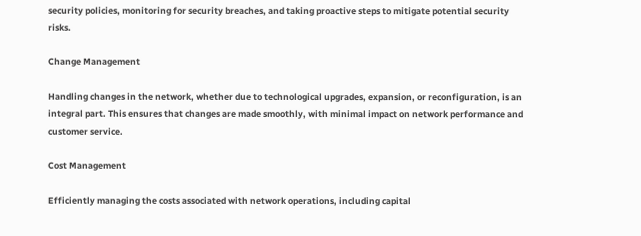security policies, monitoring for security breaches, and taking proactive steps to mitigate potential security risks.

Change Management

Handling changes in the network, whether due to technological upgrades, expansion, or reconfiguration, is an integral part. This ensures that changes are made smoothly, with minimal impact on network performance and customer service.

Cost Management

Efficiently managing the costs associated with network operations, including capital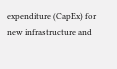expenditure (CapEx) for new infrastructure and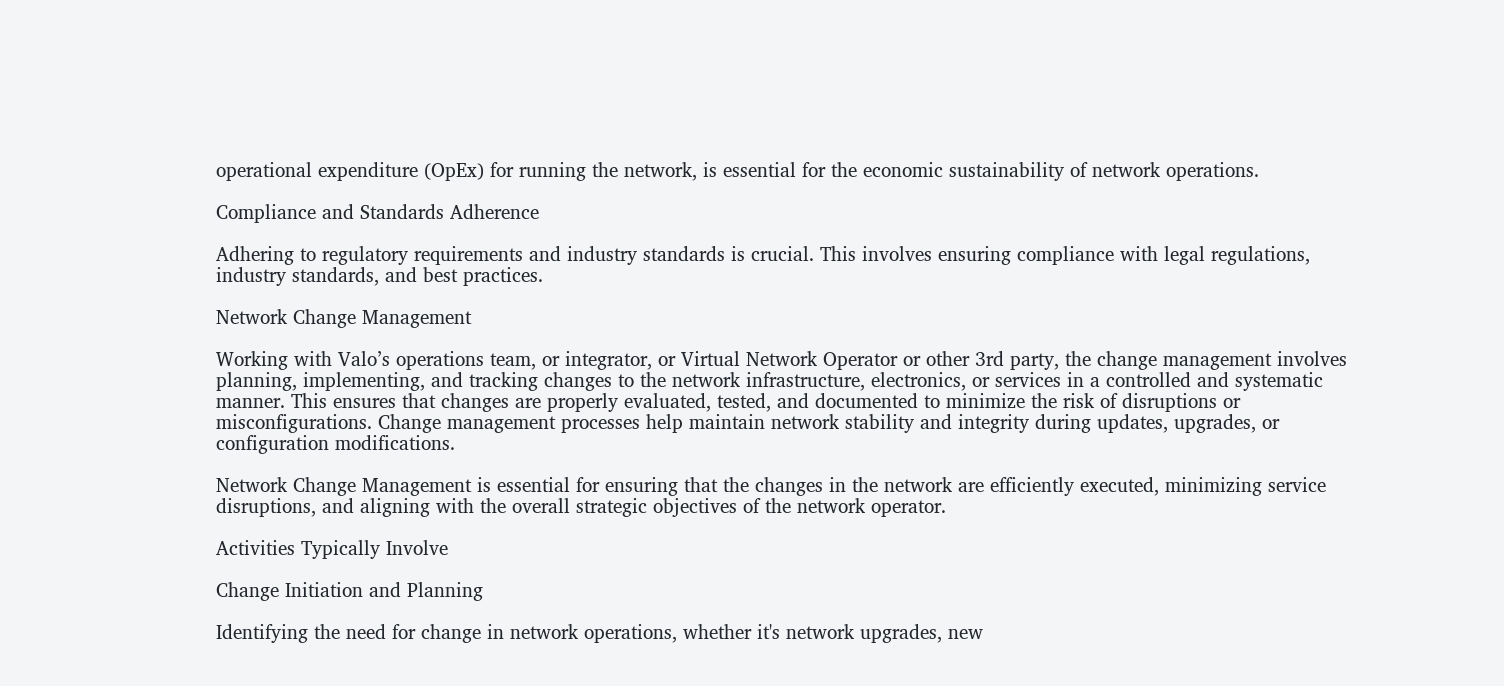operational expenditure (OpEx) for running the network, is essential for the economic sustainability of network operations.

Compliance and Standards Adherence

Adhering to regulatory requirements and industry standards is crucial. This involves ensuring compliance with legal regulations, industry standards, and best practices.

Network Change Management

Working with Valo’s operations team, or integrator, or Virtual Network Operator or other 3rd party, the change management involves planning, implementing, and tracking changes to the network infrastructure, electronics, or services in a controlled and systematic manner. This ensures that changes are properly evaluated, tested, and documented to minimize the risk of disruptions or misconfigurations. Change management processes help maintain network stability and integrity during updates, upgrades, or configuration modifications.

Network Change Management is essential for ensuring that the changes in the network are efficiently executed, minimizing service disruptions, and aligning with the overall strategic objectives of the network operator.

Activities Typically Involve

Change Initiation and Planning

Identifying the need for change in network operations, whether it's network upgrades, new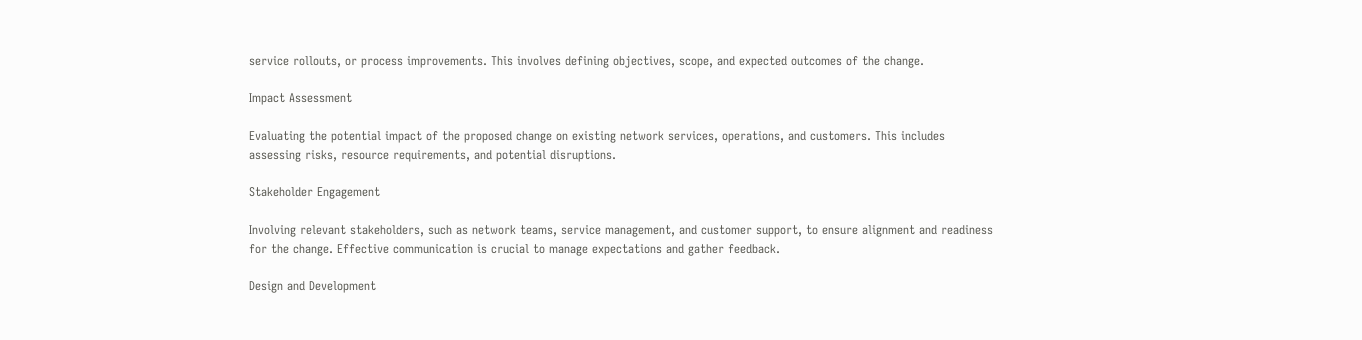service rollouts, or process improvements. This involves defining objectives, scope, and expected outcomes of the change.

Impact Assessment

Evaluating the potential impact of the proposed change on existing network services, operations, and customers. This includes assessing risks, resource requirements, and potential disruptions.

Stakeholder Engagement

Involving relevant stakeholders, such as network teams, service management, and customer support, to ensure alignment and readiness for the change. Effective communication is crucial to manage expectations and gather feedback.

Design and Development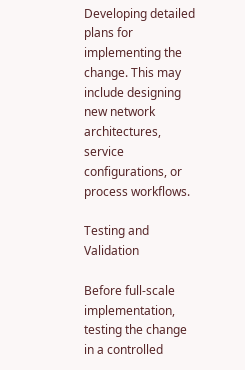Developing detailed plans for implementing the change. This may include designing new network architectures, service configurations, or process workflows.

Testing and Validation

Before full-scale implementation, testing the change in a controlled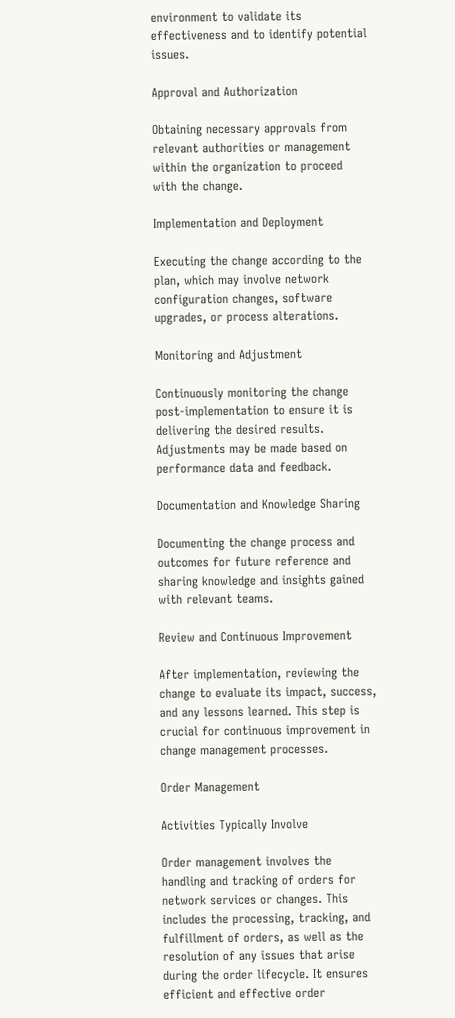environment to validate its effectiveness and to identify potential issues.

Approval and Authorization

Obtaining necessary approvals from relevant authorities or management within the organization to proceed with the change.

Implementation and Deployment

Executing the change according to the plan, which may involve network configuration changes, software upgrades, or process alterations.

Monitoring and Adjustment

Continuously monitoring the change post-implementation to ensure it is delivering the desired results. Adjustments may be made based on performance data and feedback.

Documentation and Knowledge Sharing

Documenting the change process and outcomes for future reference and sharing knowledge and insights gained with relevant teams.

Review and Continuous Improvement

After implementation, reviewing the change to evaluate its impact, success, and any lessons learned. This step is crucial for continuous improvement in change management processes.

Order Management

Activities Typically Involve

Order management involves the handling and tracking of orders for network services or changes. This includes the processing, tracking, and fulfillment of orders, as well as the resolution of any issues that arise during the order lifecycle. It ensures efficient and effective order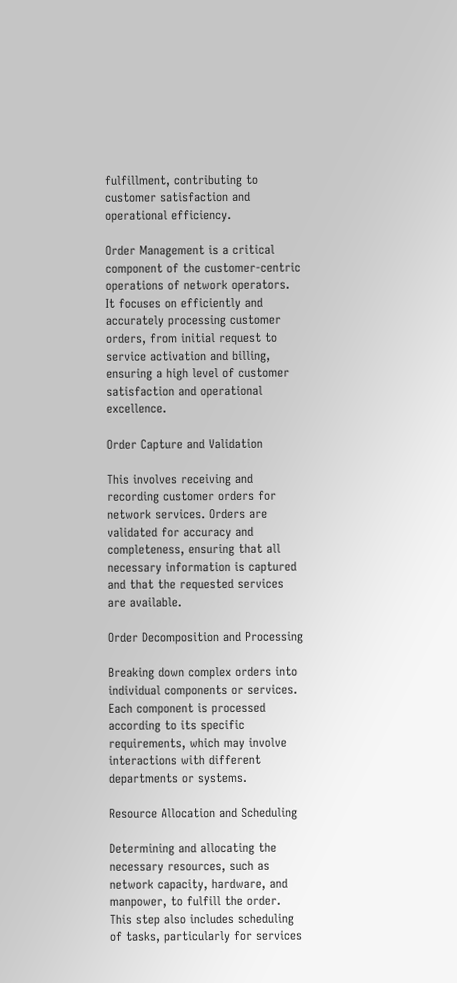fulfillment, contributing to customer satisfaction and operational efficiency.

Order Management is a critical component of the customer-centric operations of network operators. It focuses on efficiently and accurately processing customer orders, from initial request to service activation and billing, ensuring a high level of customer satisfaction and operational excellence.

Order Capture and Validation

This involves receiving and recording customer orders for network services. Orders are validated for accuracy and completeness, ensuring that all necessary information is captured and that the requested services are available.

Order Decomposition and Processing

Breaking down complex orders into individual components or services. Each component is processed according to its specific requirements, which may involve interactions with different departments or systems.

Resource Allocation and Scheduling

Determining and allocating the necessary resources, such as network capacity, hardware, and manpower, to fulfill the order. This step also includes scheduling of tasks, particularly for services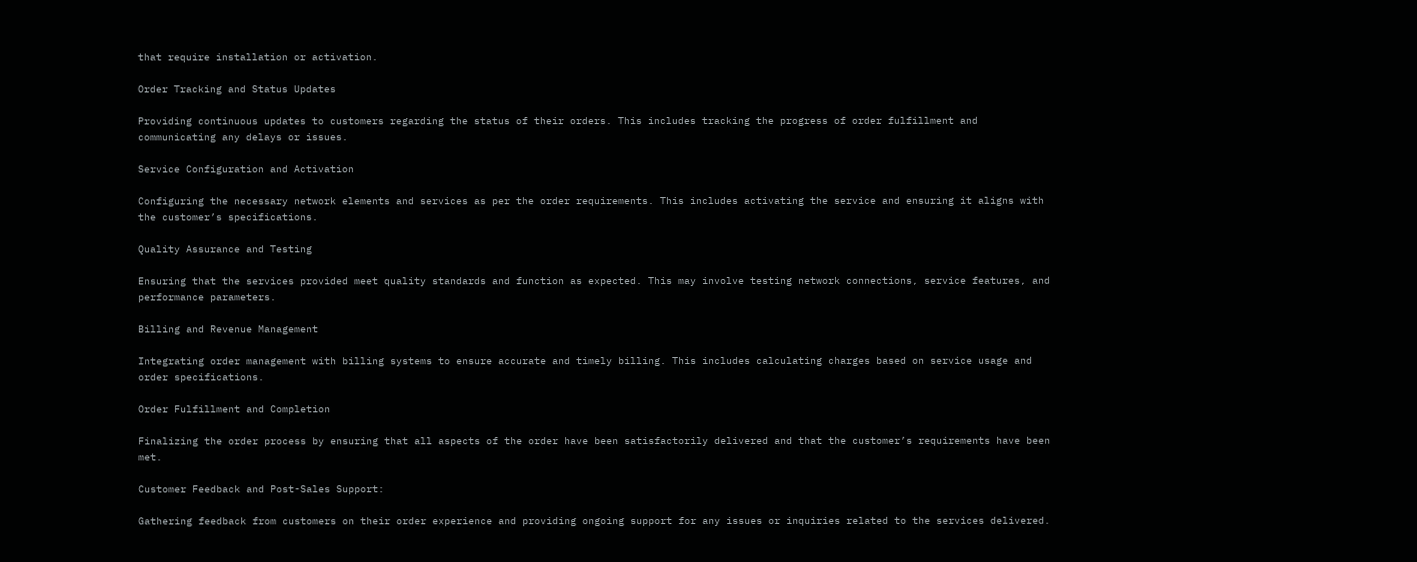that require installation or activation.

Order Tracking and Status Updates

Providing continuous updates to customers regarding the status of their orders. This includes tracking the progress of order fulfillment and communicating any delays or issues.

Service Configuration and Activation

Configuring the necessary network elements and services as per the order requirements. This includes activating the service and ensuring it aligns with the customer’s specifications.

Quality Assurance and Testing

Ensuring that the services provided meet quality standards and function as expected. This may involve testing network connections, service features, and performance parameters.

Billing and Revenue Management

Integrating order management with billing systems to ensure accurate and timely billing. This includes calculating charges based on service usage and order specifications.

Order Fulfillment and Completion

Finalizing the order process by ensuring that all aspects of the order have been satisfactorily delivered and that the customer’s requirements have been met.

Customer Feedback and Post-Sales Support:

Gathering feedback from customers on their order experience and providing ongoing support for any issues or inquiries related to the services delivered.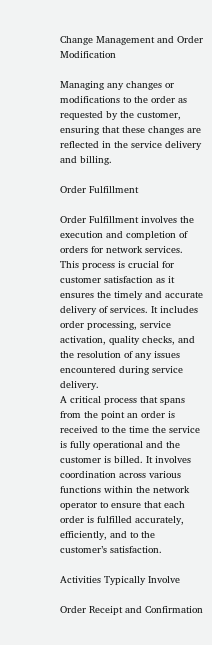Change Management and Order Modification

Managing any changes or modifications to the order as requested by the customer, ensuring that these changes are reflected in the service delivery and billing.

Order Fulfillment

Order Fulfillment involves the execution and completion of orders for network services. This process is crucial for customer satisfaction as it ensures the timely and accurate delivery of services. It includes order processing, service activation, quality checks, and the resolution of any issues encountered during service delivery.
A critical process that spans from the point an order is received to the time the service is fully operational and the customer is billed. It involves coordination across various functions within the network operator to ensure that each order is fulfilled accurately, efficiently, and to the customer’s satisfaction.

Activities Typically Involve

Order Receipt and Confirmation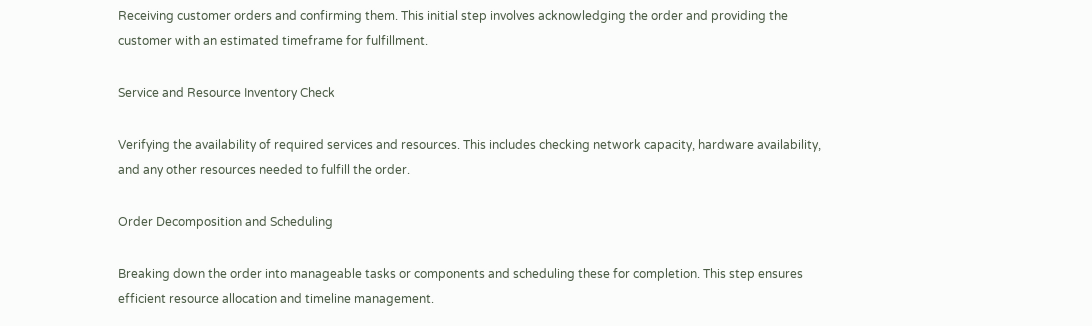Receiving customer orders and confirming them. This initial step involves acknowledging the order and providing the customer with an estimated timeframe for fulfillment.

Service and Resource Inventory Check

Verifying the availability of required services and resources. This includes checking network capacity, hardware availability, and any other resources needed to fulfill the order.

Order Decomposition and Scheduling

Breaking down the order into manageable tasks or components and scheduling these for completion. This step ensures efficient resource allocation and timeline management.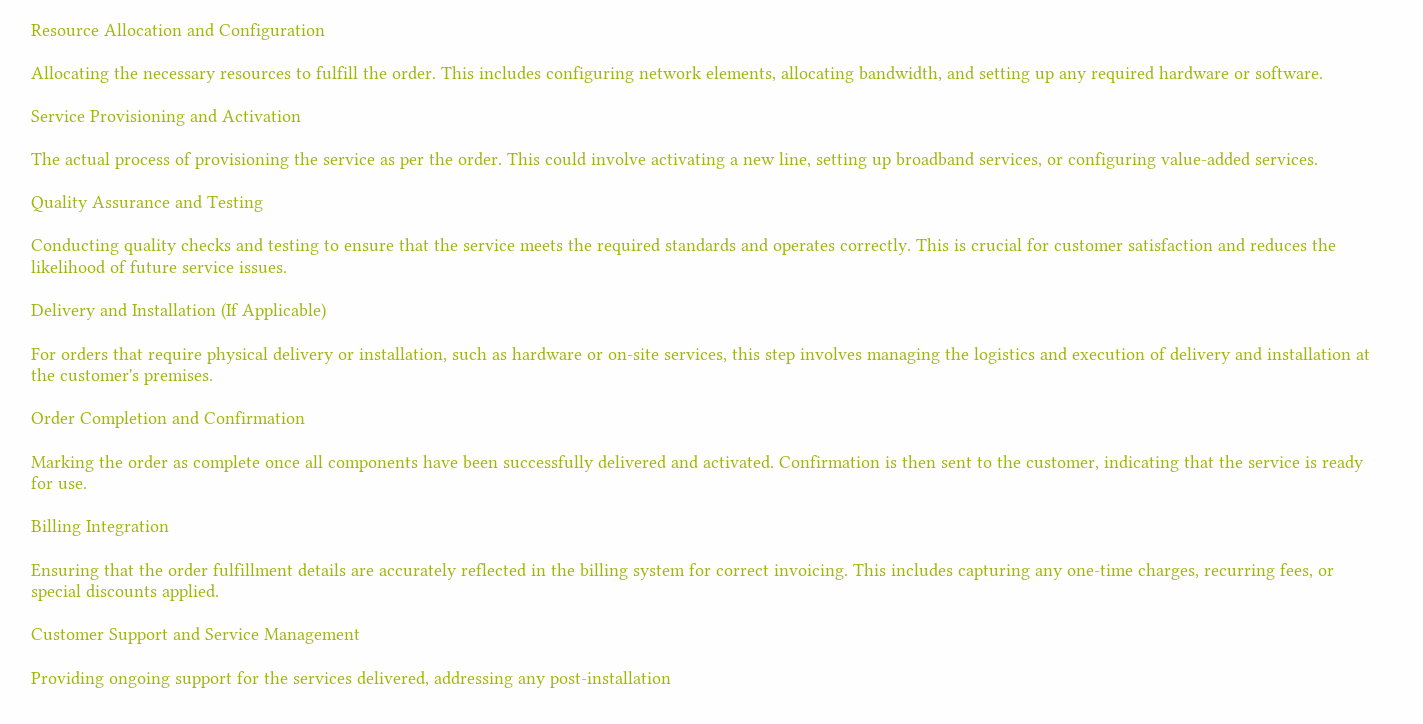Resource Allocation and Configuration

Allocating the necessary resources to fulfill the order. This includes configuring network elements, allocating bandwidth, and setting up any required hardware or software.

Service Provisioning and Activation

The actual process of provisioning the service as per the order. This could involve activating a new line, setting up broadband services, or configuring value-added services.

Quality Assurance and Testing

Conducting quality checks and testing to ensure that the service meets the required standards and operates correctly. This is crucial for customer satisfaction and reduces the likelihood of future service issues.

Delivery and Installation (If Applicable)

For orders that require physical delivery or installation, such as hardware or on-site services, this step involves managing the logistics and execution of delivery and installation at the customer's premises.

Order Completion and Confirmation

Marking the order as complete once all components have been successfully delivered and activated. Confirmation is then sent to the customer, indicating that the service is ready for use.

Billing Integration

Ensuring that the order fulfillment details are accurately reflected in the billing system for correct invoicing. This includes capturing any one-time charges, recurring fees, or special discounts applied.

Customer Support and Service Management

Providing ongoing support for the services delivered, addressing any post-installation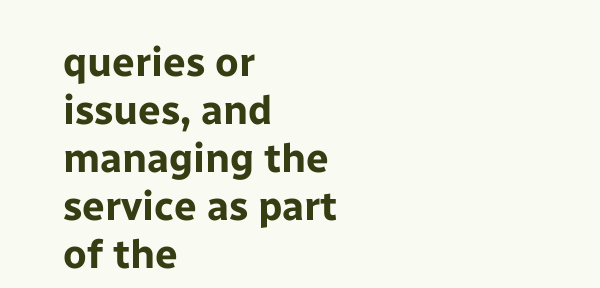queries or issues, and managing the service as part of the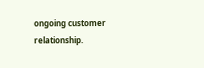ongoing customer relationship.